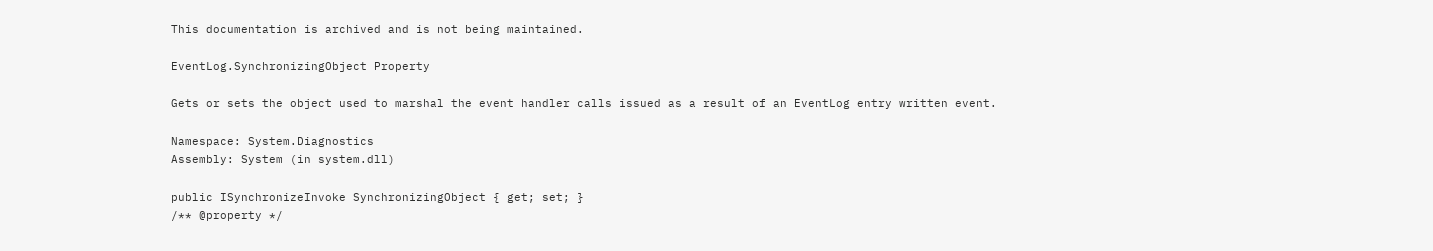This documentation is archived and is not being maintained.

EventLog.SynchronizingObject Property

Gets or sets the object used to marshal the event handler calls issued as a result of an EventLog entry written event.

Namespace: System.Diagnostics
Assembly: System (in system.dll)

public ISynchronizeInvoke SynchronizingObject { get; set; }
/** @property */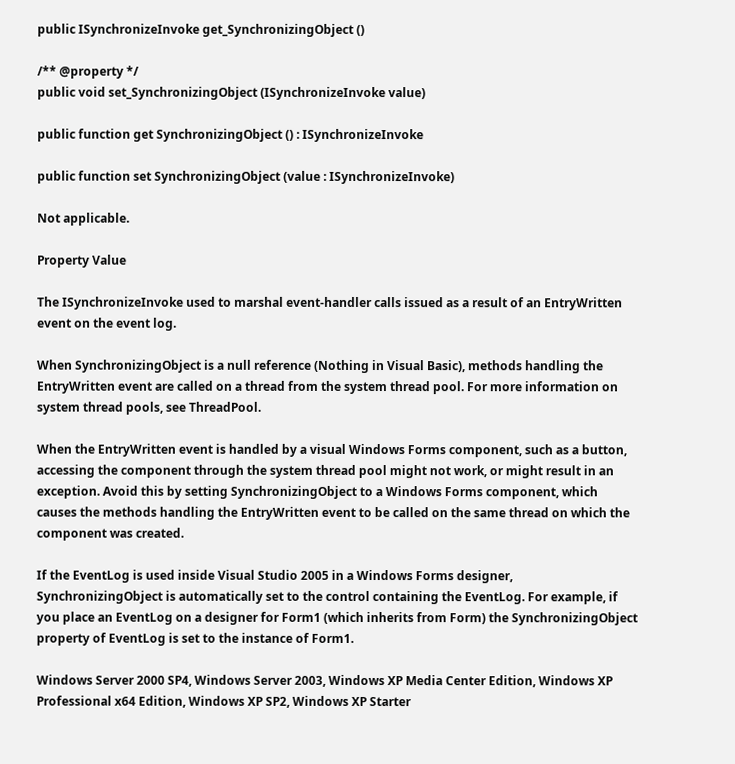public ISynchronizeInvoke get_SynchronizingObject ()

/** @property */
public void set_SynchronizingObject (ISynchronizeInvoke value)

public function get SynchronizingObject () : ISynchronizeInvoke

public function set SynchronizingObject (value : ISynchronizeInvoke)

Not applicable.

Property Value

The ISynchronizeInvoke used to marshal event-handler calls issued as a result of an EntryWritten event on the event log.

When SynchronizingObject is a null reference (Nothing in Visual Basic), methods handling the EntryWritten event are called on a thread from the system thread pool. For more information on system thread pools, see ThreadPool.

When the EntryWritten event is handled by a visual Windows Forms component, such as a button, accessing the component through the system thread pool might not work, or might result in an exception. Avoid this by setting SynchronizingObject to a Windows Forms component, which causes the methods handling the EntryWritten event to be called on the same thread on which the component was created.

If the EventLog is used inside Visual Studio 2005 in a Windows Forms designer, SynchronizingObject is automatically set to the control containing the EventLog. For example, if you place an EventLog on a designer for Form1 (which inherits from Form) the SynchronizingObject property of EventLog is set to the instance of Form1.

Windows Server 2000 SP4, Windows Server 2003, Windows XP Media Center Edition, Windows XP Professional x64 Edition, Windows XP SP2, Windows XP Starter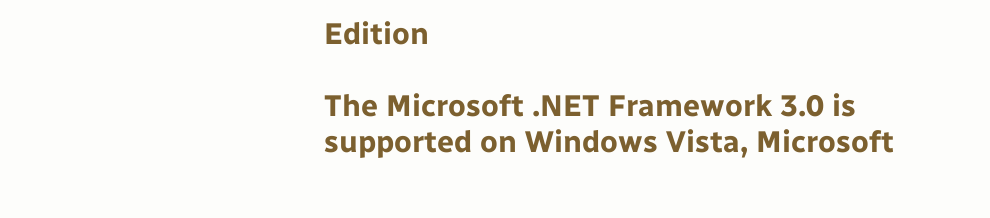Edition

The Microsoft .NET Framework 3.0 is supported on Windows Vista, Microsoft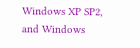Windows XP SP2, and Windows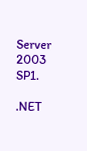Server 2003 SP1.

.NET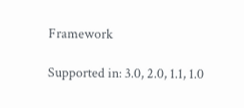Framework

Supported in: 3.0, 2.0, 1.1, 1.0